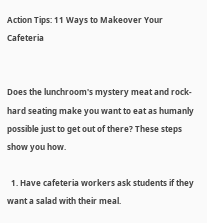Action Tips: 11 Ways to Makeover Your Cafeteria


Does the lunchroom's mystery meat and rock-hard seating make you want to eat as humanly possible just to get out of there? These steps show you how.

  1. Have cafeteria workers ask students if they want a salad with their meal.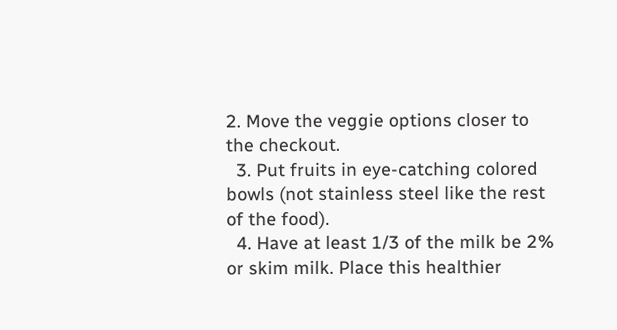2. Move the veggie options closer to the checkout.
  3. Put fruits in eye-catching colored bowls (not stainless steel like the rest of the food).
  4. Have at least 1/3 of the milk be 2% or skim milk. Place this healthier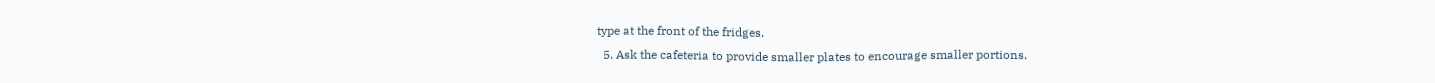type at the front of the fridges.
  5. Ask the cafeteria to provide smaller plates to encourage smaller portions.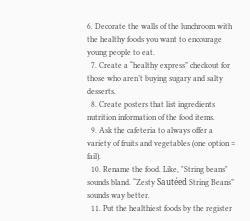6. Decorate the walls of the lunchroom with the healthy foods you want to encourage young people to eat.
  7. Create a “healthy express” checkout for those who aren’t buying sugary and salty desserts.
  8. Create posters that list ingredients nutrition information of the food items.
  9. Ask the cafeteria to always offer a variety of fruits and vegetables (one option = fail).
  10. Rename the food. Like, "String beans" sounds bland. “Zesty Sautéed String Beans” sounds way better.
  11. Put the healthiest foods by the register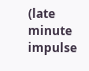(late minute impulse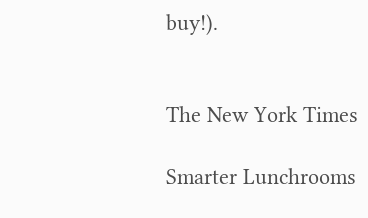buy!).


The New York Times

Smarter Lunchrooms